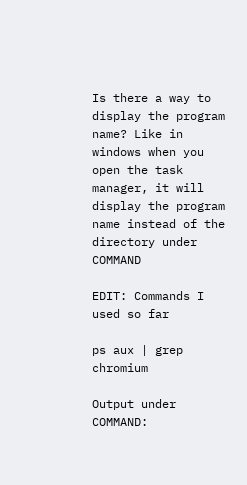Is there a way to display the program name? Like in windows when you open the task manager, it will display the program name instead of the directory under COMMAND

EDIT: Commands I used so far

ps aux | grep chromium

Output under COMMAND: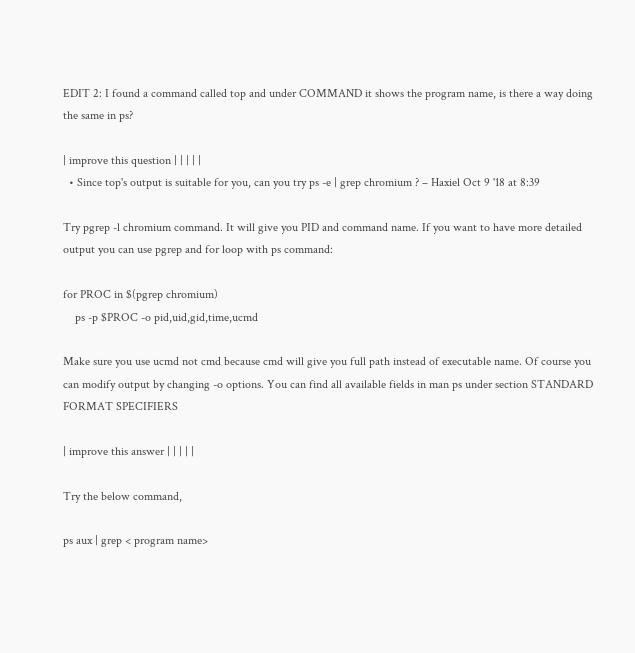EDIT 2: I found a command called top and under COMMAND it shows the program name, is there a way doing the same in ps?

| improve this question | | | | |
  • Since top's output is suitable for you, can you try ps -e | grep chromium ? – Haxiel Oct 9 '18 at 8:39

Try pgrep -l chromium command. It will give you PID and command name. If you want to have more detailed output you can use pgrep and for loop with ps command:

for PROC in $(pgrep chromium)
    ps -p $PROC -o pid,uid,gid,time,ucmd

Make sure you use ucmd not cmd because cmd will give you full path instead of executable name. Of course you can modify output by changing -o options. You can find all available fields in man ps under section STANDARD FORMAT SPECIFIERS

| improve this answer | | | | |

Try the below command,

ps aux | grep < program name>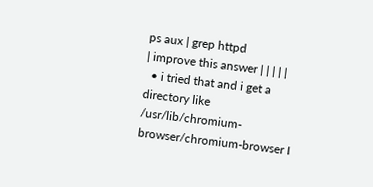ps aux | grep httpd
| improve this answer | | | | |
  • i tried that and i get a directory like /usr/lib/chromium-browser/chromium-browser I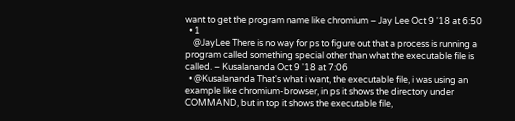want to get the program name like chromium – Jay Lee Oct 9 '18 at 6:50
  • 1
    @JayLee There is no way for ps to figure out that a process is running a program called something special other than what the executable file is called. – Kusalananda Oct 9 '18 at 7:06
  • @Kusalananda That's what i want, the executable file, i was using an example like chromium-browser, in ps it shows the directory under COMMAND, but in top it shows the executable file,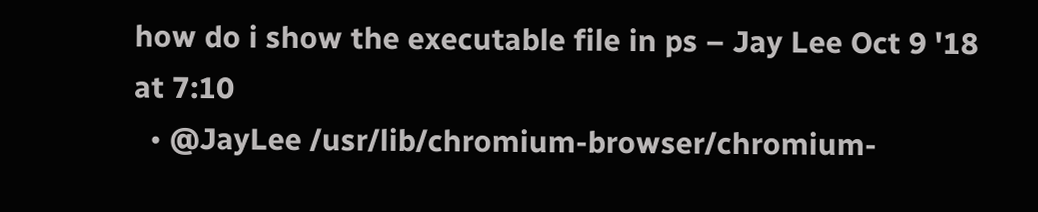how do i show the executable file in ps – Jay Lee Oct 9 '18 at 7:10
  • @JayLee /usr/lib/chromium-browser/chromium-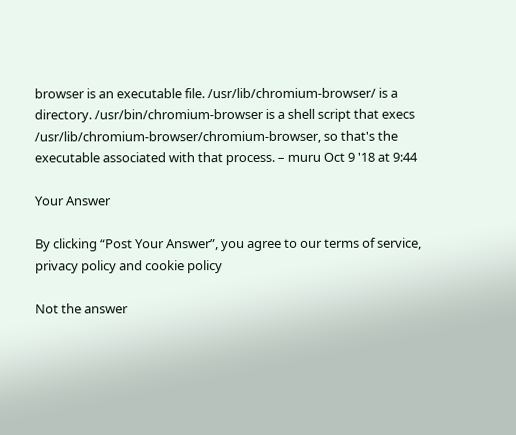browser is an executable file. /usr/lib/chromium-browser/ is a directory. /usr/bin/chromium-browser is a shell script that execs /usr/lib/chromium-browser/chromium-browser, so that's the executable associated with that process. – muru Oct 9 '18 at 9:44

Your Answer

By clicking “Post Your Answer”, you agree to our terms of service, privacy policy and cookie policy

Not the answer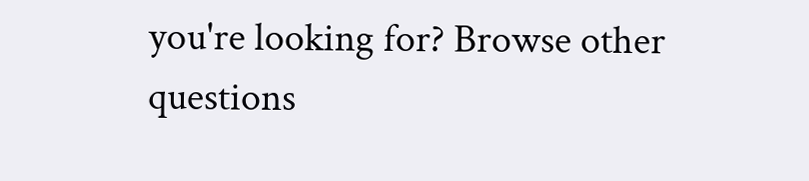you're looking for? Browse other questions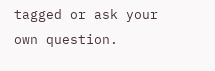tagged or ask your own question.